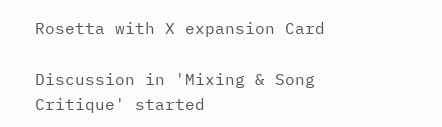Rosetta with X expansion Card

Discussion in 'Mixing & Song Critique' started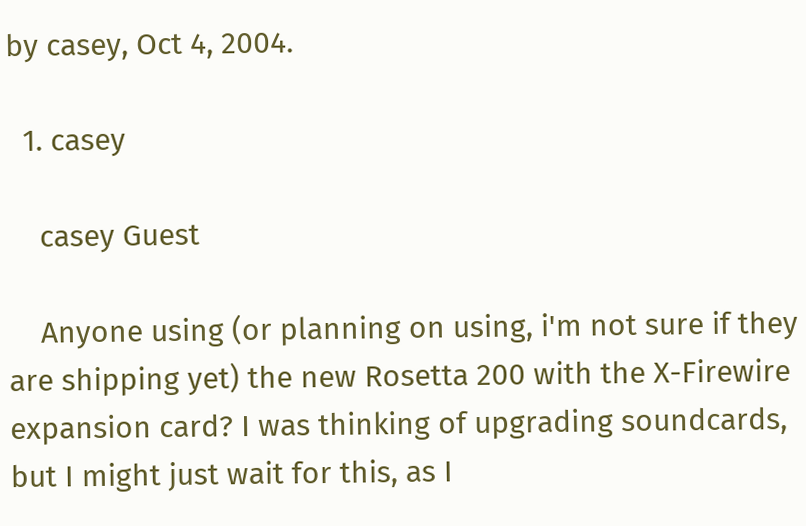by casey, Oct 4, 2004.

  1. casey

    casey Guest

    Anyone using (or planning on using, i'm not sure if they are shipping yet) the new Rosetta 200 with the X-Firewire expansion card? I was thinking of upgrading soundcards, but I might just wait for this, as I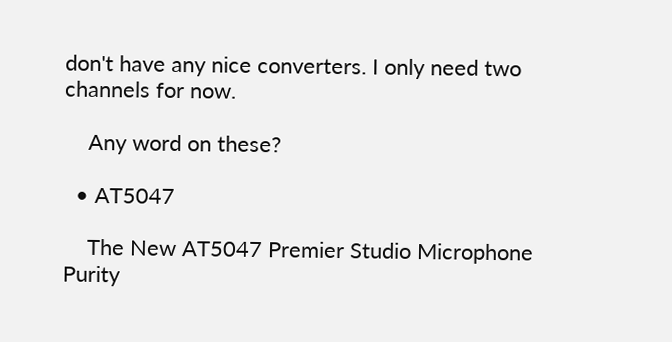don't have any nice converters. I only need two channels for now.

    Any word on these?

  • AT5047

    The New AT5047 Premier Studio Microphone Purity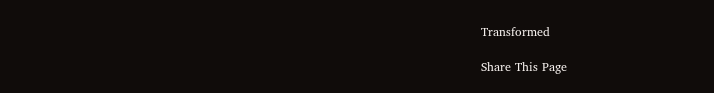Transformed

Share This Page